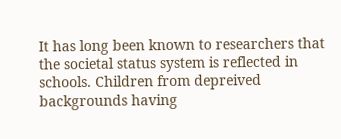It has long been known to researchers that the societal status system is reflected in schools. Children from depreived backgrounds having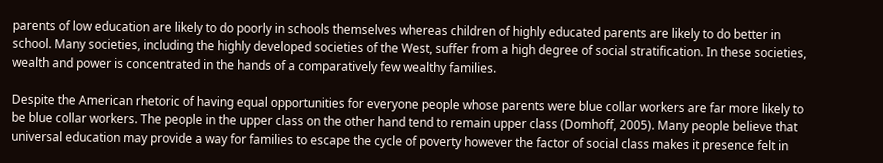parents of low education are likely to do poorly in schools themselves whereas children of highly educated parents are likely to do better in school. Many societies, including the highly developed societies of the West, suffer from a high degree of social stratification. In these societies, wealth and power is concentrated in the hands of a comparatively few wealthy families.

Despite the American rhetoric of having equal opportunities for everyone people whose parents were blue collar workers are far more likely to be blue collar workers. The people in the upper class on the other hand tend to remain upper class (Domhoff, 2005). Many people believe that universal education may provide a way for families to escape the cycle of poverty however the factor of social class makes it presence felt in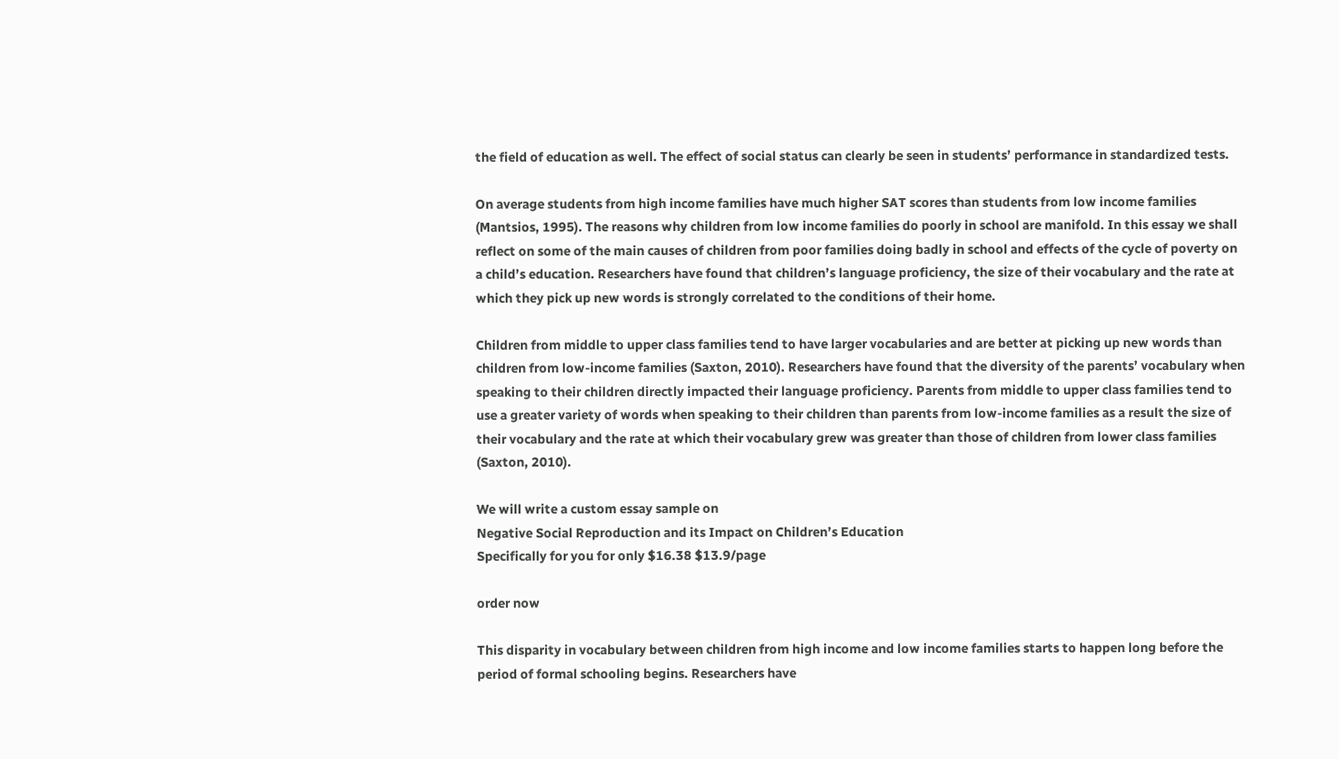the field of education as well. The effect of social status can clearly be seen in students’ performance in standardized tests.

On average students from high income families have much higher SAT scores than students from low income families (Mantsios, 1995). The reasons why children from low income families do poorly in school are manifold. In this essay we shall reflect on some of the main causes of children from poor families doing badly in school and effects of the cycle of poverty on a child’s education. Researchers have found that children’s language proficiency, the size of their vocabulary and the rate at which they pick up new words is strongly correlated to the conditions of their home.

Children from middle to upper class families tend to have larger vocabularies and are better at picking up new words than children from low-income families (Saxton, 2010). Researchers have found that the diversity of the parents’ vocabulary when speaking to their children directly impacted their language proficiency. Parents from middle to upper class families tend to use a greater variety of words when speaking to their children than parents from low-income families as a result the size of their vocabulary and the rate at which their vocabulary grew was greater than those of children from lower class families (Saxton, 2010).

We will write a custom essay sample on
Negative Social Reproduction and its Impact on Children’s Education
Specifically for you for only $16.38 $13.9/page

order now

This disparity in vocabulary between children from high income and low income families starts to happen long before the period of formal schooling begins. Researchers have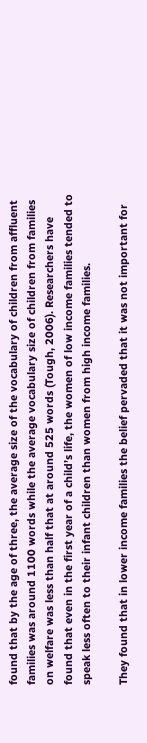found that by the age of three, the average size of the vocabulary of children from affluent families was around 1100 words while the average vocabulary size of children from families on welfare was less than half that at around 525 words (Tough, 2006). Researchers have found that even in the first year of a child’s life, the women of low income families tended to speak less often to their infant children than women from high income families.

They found that in lower income families the belief pervaded that it was not important for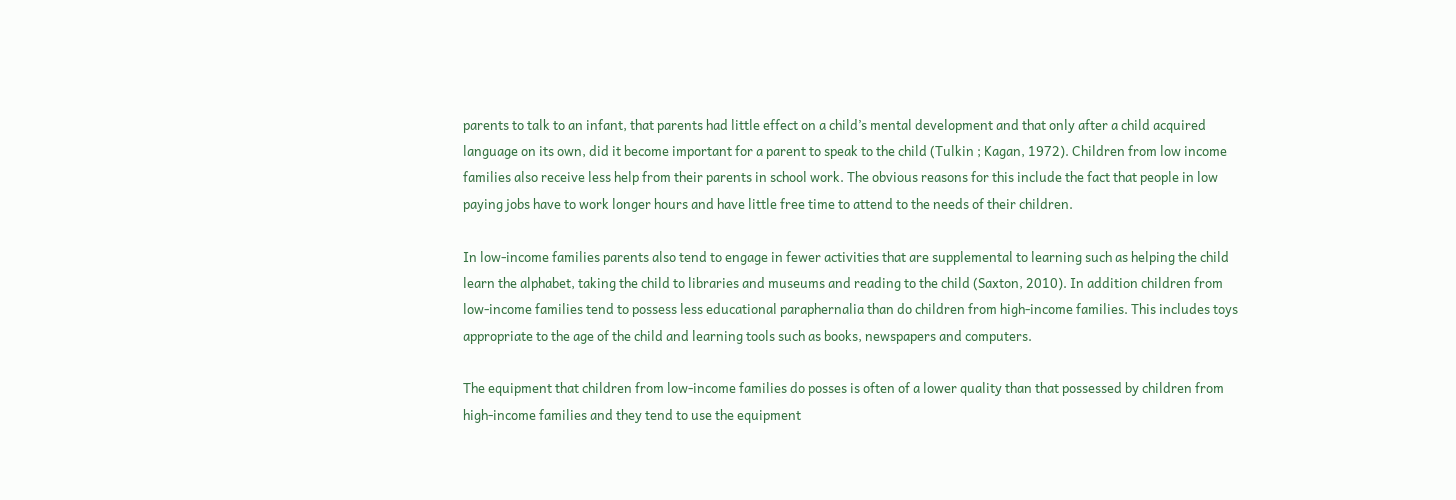parents to talk to an infant, that parents had little effect on a child’s mental development and that only after a child acquired language on its own, did it become important for a parent to speak to the child (Tulkin ; Kagan, 1972). Children from low income families also receive less help from their parents in school work. The obvious reasons for this include the fact that people in low paying jobs have to work longer hours and have little free time to attend to the needs of their children.

In low-income families parents also tend to engage in fewer activities that are supplemental to learning such as helping the child learn the alphabet, taking the child to libraries and museums and reading to the child (Saxton, 2010). In addition children from low-income families tend to possess less educational paraphernalia than do children from high-income families. This includes toys appropriate to the age of the child and learning tools such as books, newspapers and computers.

The equipment that children from low-income families do posses is often of a lower quality than that possessed by children from high-income families and they tend to use the equipment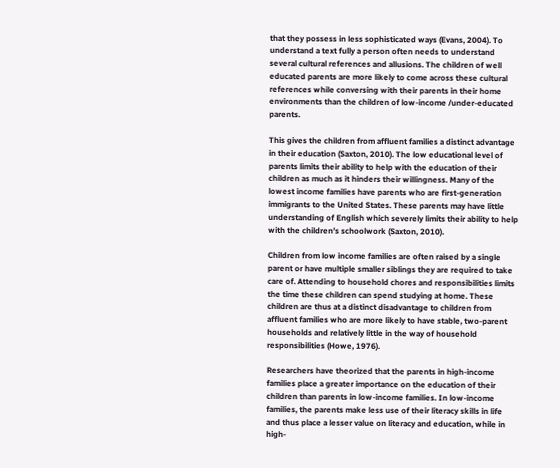that they possess in less sophisticated ways (Evans, 2004). To understand a text fully a person often needs to understand several cultural references and allusions. The children of well educated parents are more likely to come across these cultural references while conversing with their parents in their home environments than the children of low-income /under-educated parents.

This gives the children from affluent families a distinct advantage in their education (Saxton, 2010). The low educational level of parents limits their ability to help with the education of their children as much as it hinders their willingness. Many of the lowest income families have parents who are first-generation immigrants to the United States. These parents may have little understanding of English which severely limits their ability to help with the children’s schoolwork (Saxton, 2010).

Children from low income families are often raised by a single parent or have multiple smaller siblings they are required to take care of. Attending to household chores and responsibilities limits the time these children can spend studying at home. These children are thus at a distinct disadvantage to children from affluent families who are more likely to have stable, two-parent households and relatively little in the way of household responsibilities (Howe, 1976).

Researchers have theorized that the parents in high-income families place a greater importance on the education of their children than parents in low-income families. In low-income families, the parents make less use of their literacy skills in life and thus place a lesser value on literacy and education, while in high-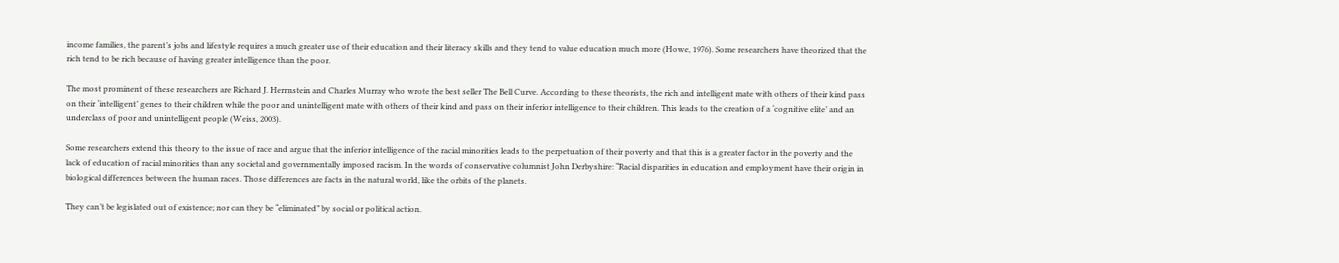income families, the parent’s jobs and lifestyle requires a much greater use of their education and their literacy skills and they tend to value education much more (Howe, 1976). Some researchers have theorized that the rich tend to be rich because of having greater intelligence than the poor.

The most prominent of these researchers are Richard J. Herrnstein and Charles Murray who wrote the best seller The Bell Curve. According to these theorists, the rich and intelligent mate with others of their kind pass on their ‘intelligent’ genes to their children while the poor and unintelligent mate with others of their kind and pass on their inferior intelligence to their children. This leads to the creation of a ‘cognitive elite’ and an underclass of poor and unintelligent people (Weiss, 2003).

Some researchers extend this theory to the issue of race and argue that the inferior intelligence of the racial minorities leads to the perpetuation of their poverty and that this is a greater factor in the poverty and the lack of education of racial minorities than any societal and governmentally imposed racism. In the words of conservative columnist John Derbyshire: “Racial disparities in education and employment have their origin in biological differences between the human races. Those differences are facts in the natural world, like the orbits of the planets.

They can’t be legislated out of existence; nor can they be “eliminated” by social or political action.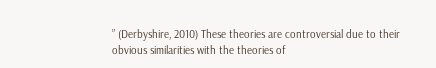” (Derbyshire, 2010) These theories are controversial due to their obvious similarities with the theories of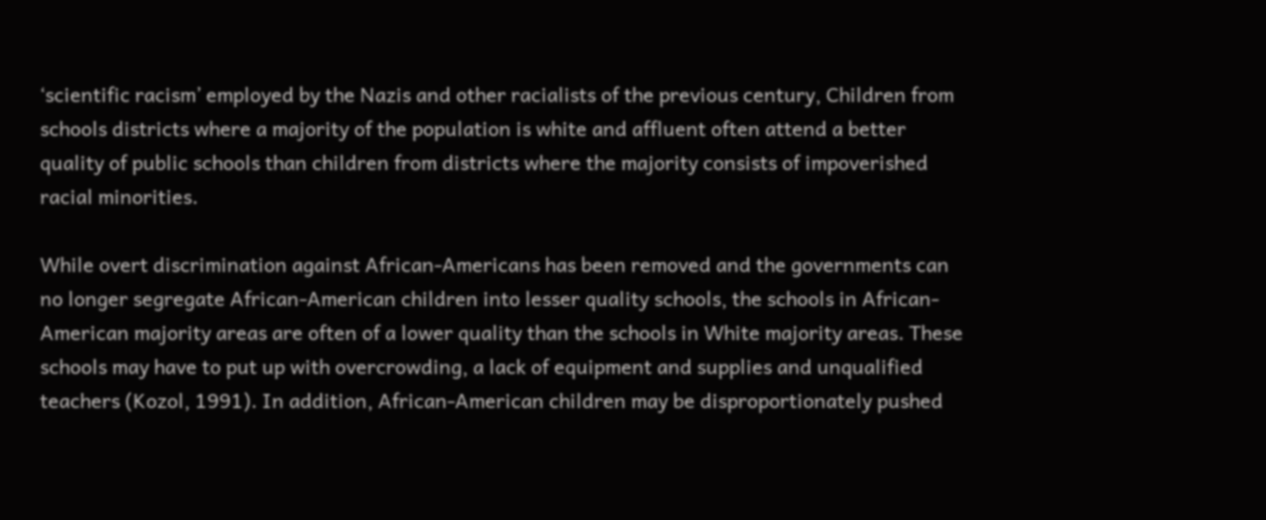‘scientific racism’ employed by the Nazis and other racialists of the previous century, Children from schools districts where a majority of the population is white and affluent often attend a better quality of public schools than children from districts where the majority consists of impoverished racial minorities.

While overt discrimination against African-Americans has been removed and the governments can no longer segregate African-American children into lesser quality schools, the schools in African-American majority areas are often of a lower quality than the schools in White majority areas. These schools may have to put up with overcrowding, a lack of equipment and supplies and unqualified teachers (Kozol, 1991). In addition, African-American children may be disproportionately pushed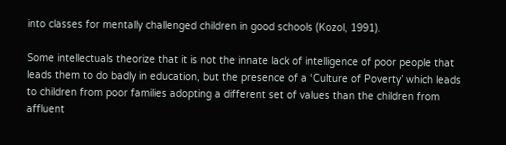into classes for mentally challenged children in good schools (Kozol, 1991).

Some intellectuals theorize that it is not the innate lack of intelligence of poor people that leads them to do badly in education, but the presence of a ‘Culture of Poverty’ which leads to children from poor families adopting a different set of values than the children from affluent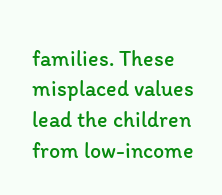families. These misplaced values lead the children from low-income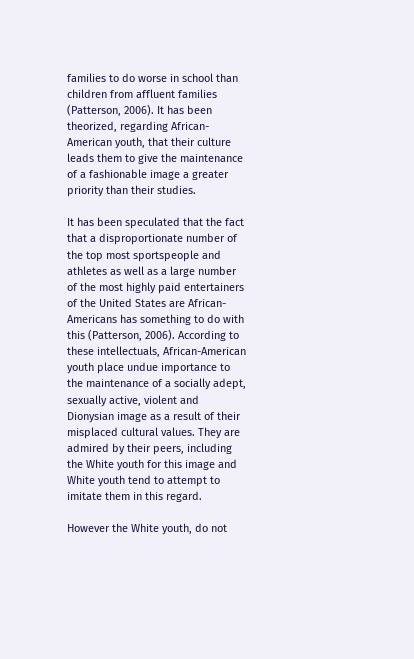families to do worse in school than children from affluent families (Patterson, 2006). It has been theorized, regarding African-American youth, that their culture leads them to give the maintenance of a fashionable image a greater priority than their studies.

It has been speculated that the fact that a disproportionate number of the top most sportspeople and athletes as well as a large number of the most highly paid entertainers of the United States are African-Americans has something to do with this (Patterson, 2006). According to these intellectuals, African-American youth place undue importance to the maintenance of a socially adept, sexually active, violent and Dionysian image as a result of their misplaced cultural values. They are admired by their peers, including the White youth for this image and White youth tend to attempt to imitate them in this regard.

However the White youth, do not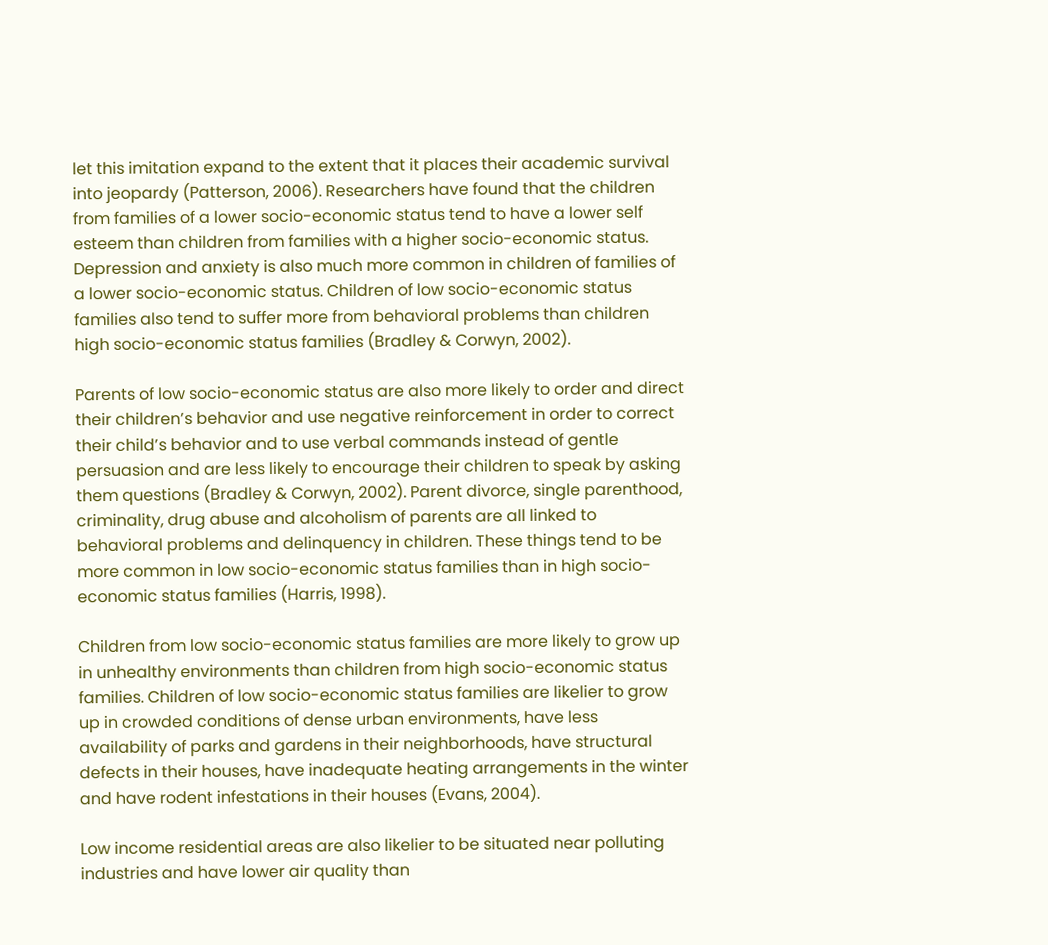let this imitation expand to the extent that it places their academic survival into jeopardy (Patterson, 2006). Researchers have found that the children from families of a lower socio-economic status tend to have a lower self esteem than children from families with a higher socio-economic status. Depression and anxiety is also much more common in children of families of a lower socio-economic status. Children of low socio-economic status families also tend to suffer more from behavioral problems than children high socio-economic status families (Bradley & Corwyn, 2002).

Parents of low socio-economic status are also more likely to order and direct their children’s behavior and use negative reinforcement in order to correct their child’s behavior and to use verbal commands instead of gentle persuasion and are less likely to encourage their children to speak by asking them questions (Bradley & Corwyn, 2002). Parent divorce, single parenthood, criminality, drug abuse and alcoholism of parents are all linked to behavioral problems and delinquency in children. These things tend to be more common in low socio-economic status families than in high socio-economic status families (Harris, 1998).

Children from low socio-economic status families are more likely to grow up in unhealthy environments than children from high socio-economic status families. Children of low socio-economic status families are likelier to grow up in crowded conditions of dense urban environments, have less availability of parks and gardens in their neighborhoods, have structural defects in their houses, have inadequate heating arrangements in the winter and have rodent infestations in their houses (Evans, 2004).

Low income residential areas are also likelier to be situated near polluting industries and have lower air quality than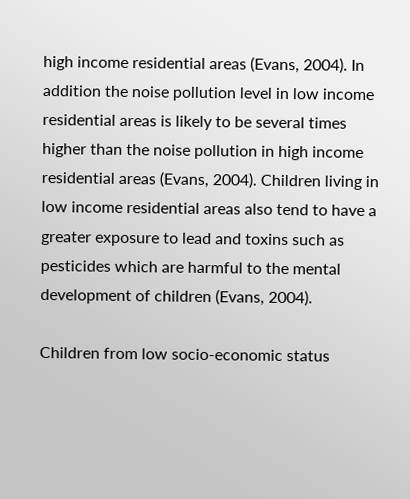high income residential areas (Evans, 2004). In addition the noise pollution level in low income residential areas is likely to be several times higher than the noise pollution in high income residential areas (Evans, 2004). Children living in low income residential areas also tend to have a greater exposure to lead and toxins such as pesticides which are harmful to the mental development of children (Evans, 2004).

Children from low socio-economic status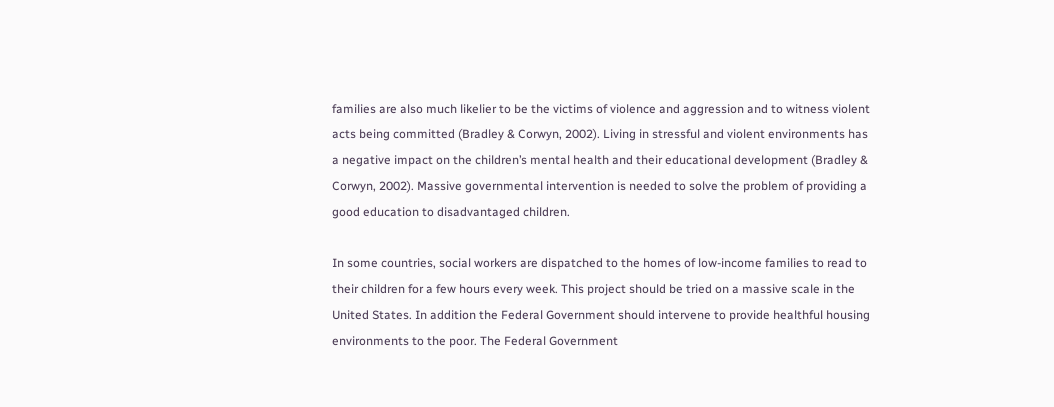families are also much likelier to be the victims of violence and aggression and to witness violent acts being committed (Bradley & Corwyn, 2002). Living in stressful and violent environments has a negative impact on the children’s mental health and their educational development (Bradley & Corwyn, 2002). Massive governmental intervention is needed to solve the problem of providing a good education to disadvantaged children.

In some countries, social workers are dispatched to the homes of low-income families to read to their children for a few hours every week. This project should be tried on a massive scale in the United States. In addition the Federal Government should intervene to provide healthful housing environments to the poor. The Federal Government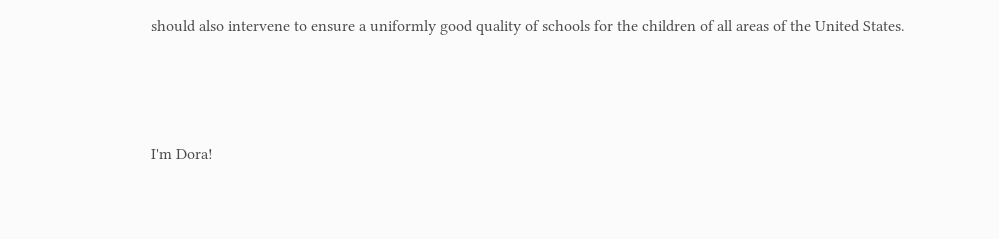should also intervene to ensure a uniformly good quality of schools for the children of all areas of the United States.



I'm Dora!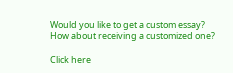Would you like to get a custom essay? How about receiving a customized one?

Click here